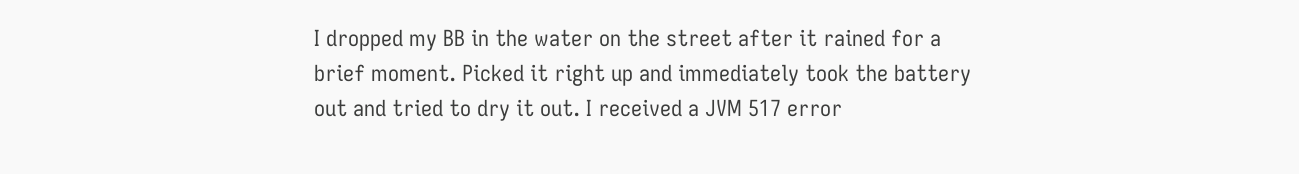I dropped my BB in the water on the street after it rained for a brief moment. Picked it right up and immediately took the battery out and tried to dry it out. I received a JVM 517 error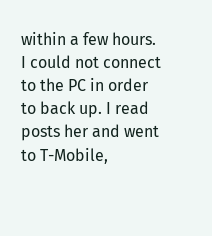within a few hours. I could not connect to the PC in order to back up. I read posts her and went to T-Mobile,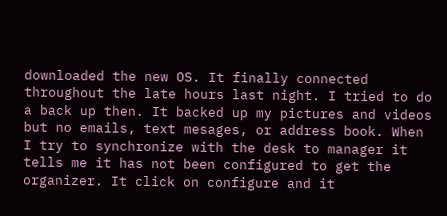downloaded the new OS. It finally connected throughout the late hours last night. I tried to do a back up then. It backed up my pictures and videos but no emails, text mesages, or address book. When I try to synchronize with the desk to manager it tells me it has not been configured to get the organizer. It click on configure and it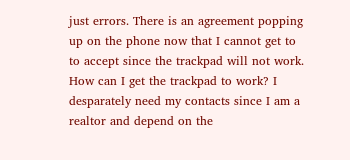just errors. There is an agreement popping up on the phone now that I cannot get to to accept since the trackpad will not work. How can I get the trackpad to work? I desparately need my contacts since I am a realtor and depend on the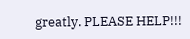greatly. PLEASE HELP!!!